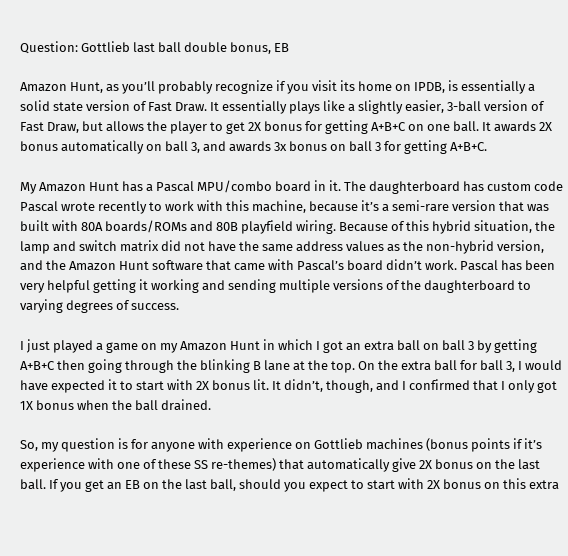Question: Gottlieb last ball double bonus, EB

Amazon Hunt, as you’ll probably recognize if you visit its home on IPDB, is essentially a solid state version of Fast Draw. It essentially plays like a slightly easier, 3-ball version of Fast Draw, but allows the player to get 2X bonus for getting A+B+C on one ball. It awards 2X bonus automatically on ball 3, and awards 3x bonus on ball 3 for getting A+B+C.

My Amazon Hunt has a Pascal MPU/combo board in it. The daughterboard has custom code Pascal wrote recently to work with this machine, because it’s a semi-rare version that was built with 80A boards/ROMs and 80B playfield wiring. Because of this hybrid situation, the lamp and switch matrix did not have the same address values as the non-hybrid version, and the Amazon Hunt software that came with Pascal’s board didn’t work. Pascal has been very helpful getting it working and sending multiple versions of the daughterboard to varying degrees of success.

I just played a game on my Amazon Hunt in which I got an extra ball on ball 3 by getting A+B+C then going through the blinking B lane at the top. On the extra ball for ball 3, I would have expected it to start with 2X bonus lit. It didn’t, though, and I confirmed that I only got 1X bonus when the ball drained.

So, my question is for anyone with experience on Gottlieb machines (bonus points if it’s experience with one of these SS re-themes) that automatically give 2X bonus on the last ball. If you get an EB on the last ball, should you expect to start with 2X bonus on this extra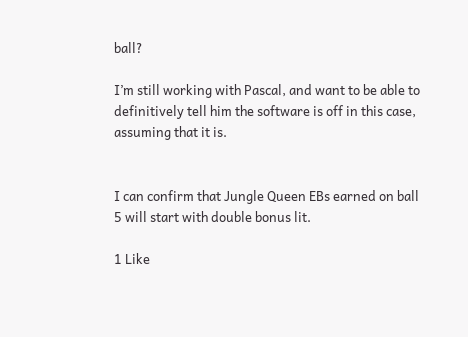ball?

I’m still working with Pascal, and want to be able to definitively tell him the software is off in this case, assuming that it is.


I can confirm that Jungle Queen EBs earned on ball 5 will start with double bonus lit.

1 Like